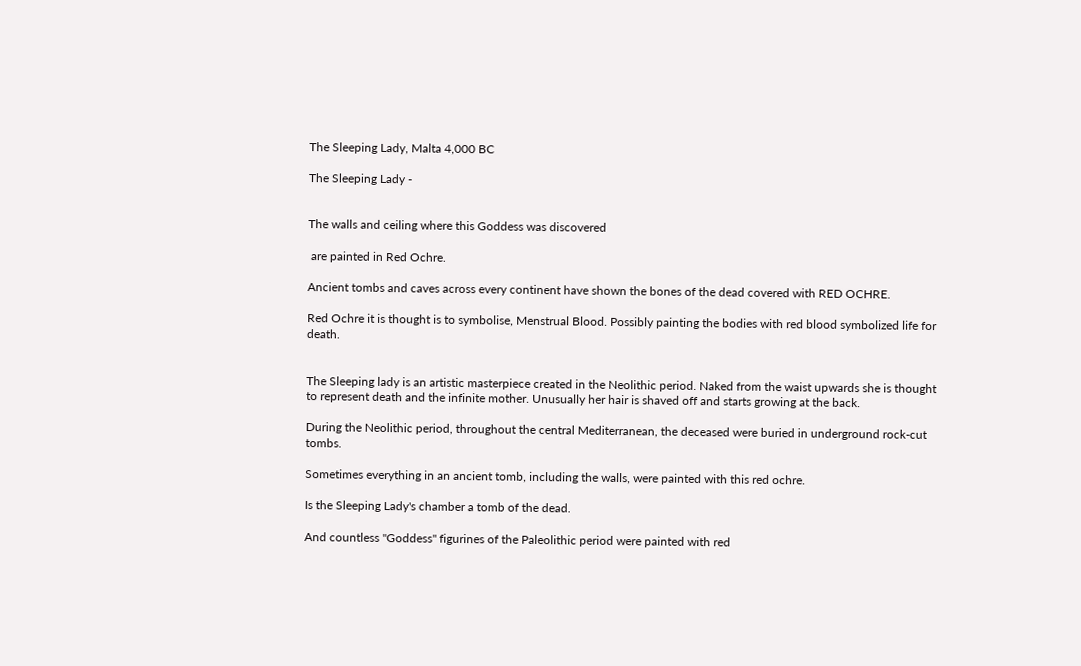The Sleeping Lady, Malta 4,000 BC

The Sleeping Lady -


The walls and ceiling where this Goddess was discovered

 are painted in Red Ochre.

Ancient tombs and caves across every continent have shown the bones of the dead covered with RED OCHRE.

Red Ochre it is thought is to symbolise, Menstrual Blood. Possibly painting the bodies with red blood symbolized life for death.


The Sleeping lady is an artistic masterpiece created in the Neolithic period. Naked from the waist upwards she is thought to represent death and the infinite mother. Unusually her hair is shaved off and starts growing at the back.

During the Neolithic period, throughout the central Mediterranean, the deceased were buried in underground rock-cut tombs.

Sometimes everything in an ancient tomb, including the walls, were painted with this red ochre.

Is the Sleeping Lady's chamber a tomb of the dead.

And countless "Goddess" figurines of the Paleolithic period were painted with red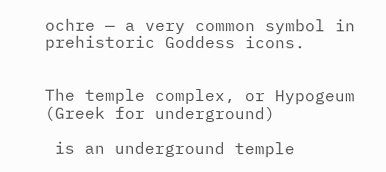ochre — a very common symbol in prehistoric Goddess icons.


The temple complex, or Hypogeum (Greek for underground)

 is an underground temple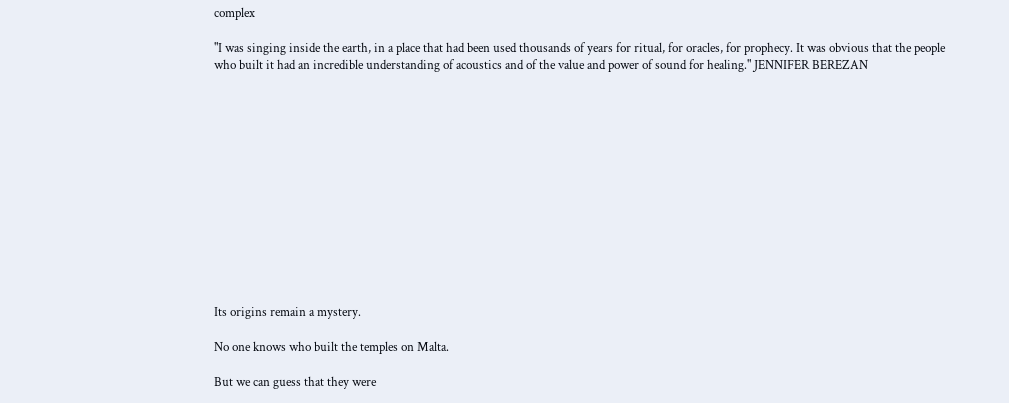complex

"I was singing inside the earth, in a place that had been used thousands of years for ritual, for oracles, for prophecy. It was obvious that the people who built it had an incredible understanding of acoustics and of the value and power of sound for healing." JENNIFER BEREZAN













Its origins remain a mystery.

No one knows who built the temples on Malta.

But we can guess that they were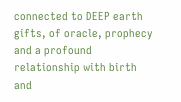connected to DEEP earth gifts, of oracle, prophecy and a profound relationship with birth and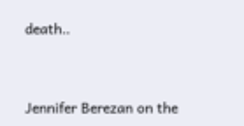death..


Jennifer Berezan on the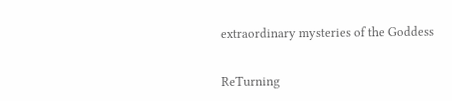extraordinary mysteries of the Goddess


ReTurning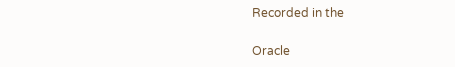Recorded in the

Oracle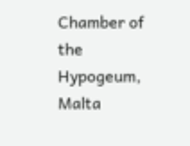Chamber of the Hypogeum, Malta